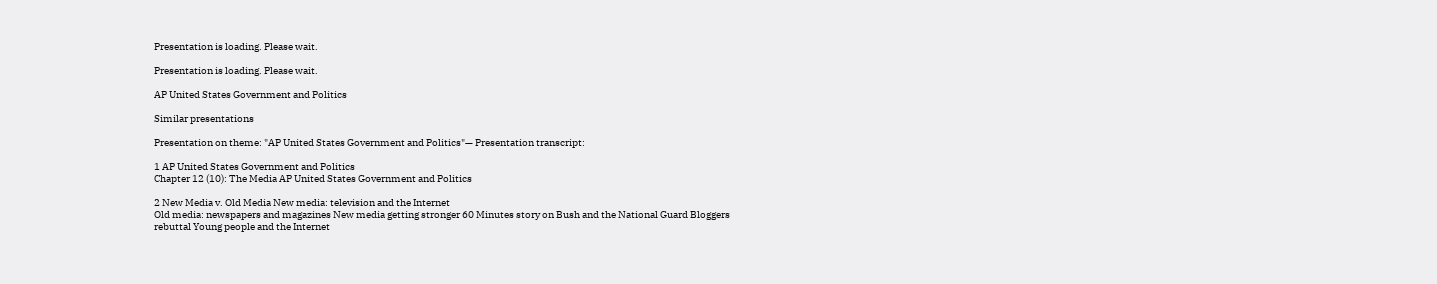Presentation is loading. Please wait.

Presentation is loading. Please wait.

AP United States Government and Politics

Similar presentations

Presentation on theme: "AP United States Government and Politics"— Presentation transcript:

1 AP United States Government and Politics
Chapter 12 (10): The Media AP United States Government and Politics

2 New Media v. Old Media New media: television and the Internet
Old media: newspapers and magazines New media getting stronger 60 Minutes story on Bush and the National Guard Bloggers rebuttal Young people and the Internet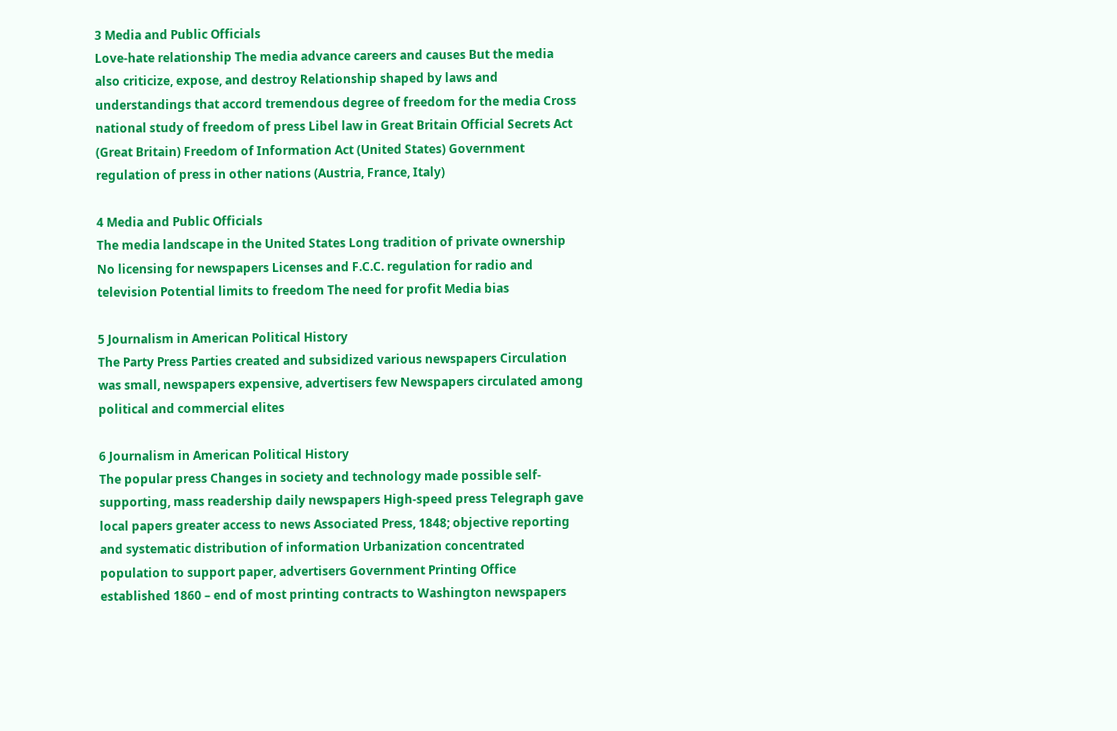3 Media and Public Officials
Love-hate relationship The media advance careers and causes But the media also criticize, expose, and destroy Relationship shaped by laws and understandings that accord tremendous degree of freedom for the media Cross national study of freedom of press Libel law in Great Britain Official Secrets Act (Great Britain) Freedom of Information Act (United States) Government regulation of press in other nations (Austria, France, Italy)

4 Media and Public Officials
The media landscape in the United States Long tradition of private ownership No licensing for newspapers Licenses and F.C.C. regulation for radio and television Potential limits to freedom The need for profit Media bias

5 Journalism in American Political History
The Party Press Parties created and subsidized various newspapers Circulation was small, newspapers expensive, advertisers few Newspapers circulated among political and commercial elites

6 Journalism in American Political History
The popular press Changes in society and technology made possible self-supporting, mass readership daily newspapers High-speed press Telegraph gave local papers greater access to news Associated Press, 1848; objective reporting and systematic distribution of information Urbanization concentrated population to support paper, advertisers Government Printing Office established 1860 – end of most printing contracts to Washington newspapers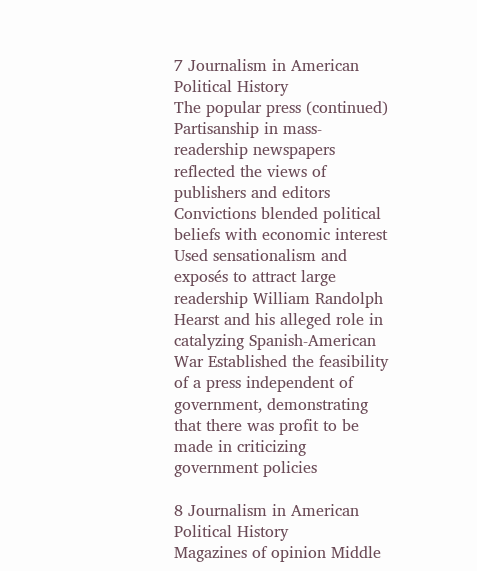7 Journalism in American Political History
The popular press (continued) Partisanship in mass-readership newspapers reflected the views of publishers and editors Convictions blended political beliefs with economic interest Used sensationalism and exposés to attract large readership William Randolph Hearst and his alleged role in catalyzing Spanish-American War Established the feasibility of a press independent of government, demonstrating that there was profit to be made in criticizing government policies

8 Journalism in American Political History
Magazines of opinion Middle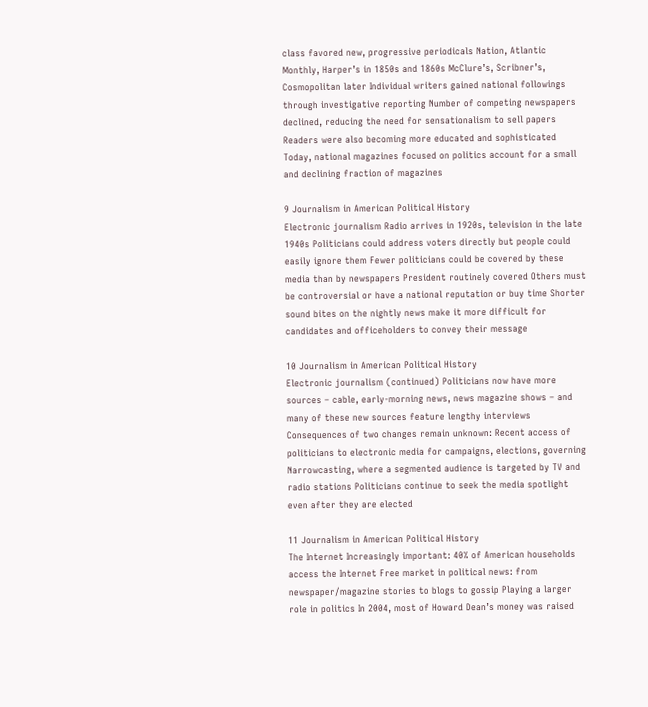class favored new, progressive periodicals Nation, Atlantic Monthly, Harper’s in 1850s and 1860s McClure’s, Scribner’s, Cosmopolitan later Individual writers gained national followings through investigative reporting Number of competing newspapers declined, reducing the need for sensationalism to sell papers Readers were also becoming more educated and sophisticated Today, national magazines focused on politics account for a small and declining fraction of magazines

9 Journalism in American Political History
Electronic journalism Radio arrives in 1920s, television in the late 1940s Politicians could address voters directly but people could easily ignore them Fewer politicians could be covered by these media than by newspapers President routinely covered Others must be controversial or have a national reputation or buy time Shorter sound bites on the nightly news make it more difficult for candidates and officeholders to convey their message

10 Journalism in American Political History
Electronic journalism (continued) Politicians now have more sources – cable, early-morning news, news magazine shows – and many of these new sources feature lengthy interviews Consequences of two changes remain unknown: Recent access of politicians to electronic media for campaigns, elections, governing Narrowcasting, where a segmented audience is targeted by TV and radio stations Politicians continue to seek the media spotlight even after they are elected

11 Journalism in American Political History
The Internet Increasingly important: 40% of American households access the Internet Free market in political news: from newspaper/magazine stories to blogs to gossip Playing a larger role in politics In 2004, most of Howard Dean’s money was raised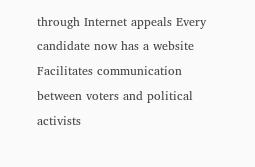through Internet appeals Every candidate now has a website Facilitates communication between voters and political activists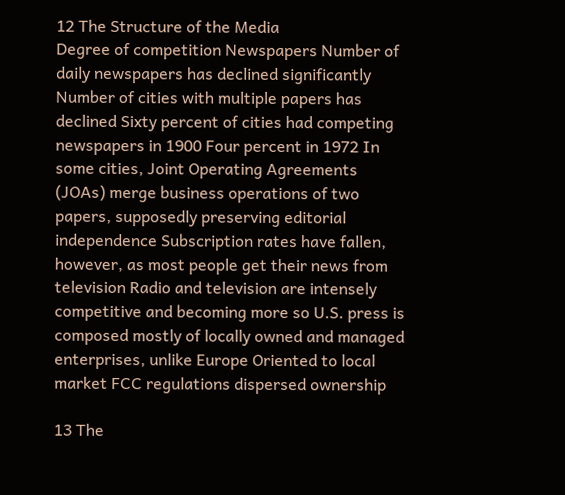12 The Structure of the Media
Degree of competition Newspapers Number of daily newspapers has declined significantly Number of cities with multiple papers has declined Sixty percent of cities had competing newspapers in 1900 Four percent in 1972 In some cities, Joint Operating Agreements (JOAs) merge business operations of two papers, supposedly preserving editorial independence Subscription rates have fallen, however, as most people get their news from television Radio and television are intensely competitive and becoming more so U.S. press is composed mostly of locally owned and managed enterprises, unlike Europe Oriented to local market FCC regulations dispersed ownership

13 The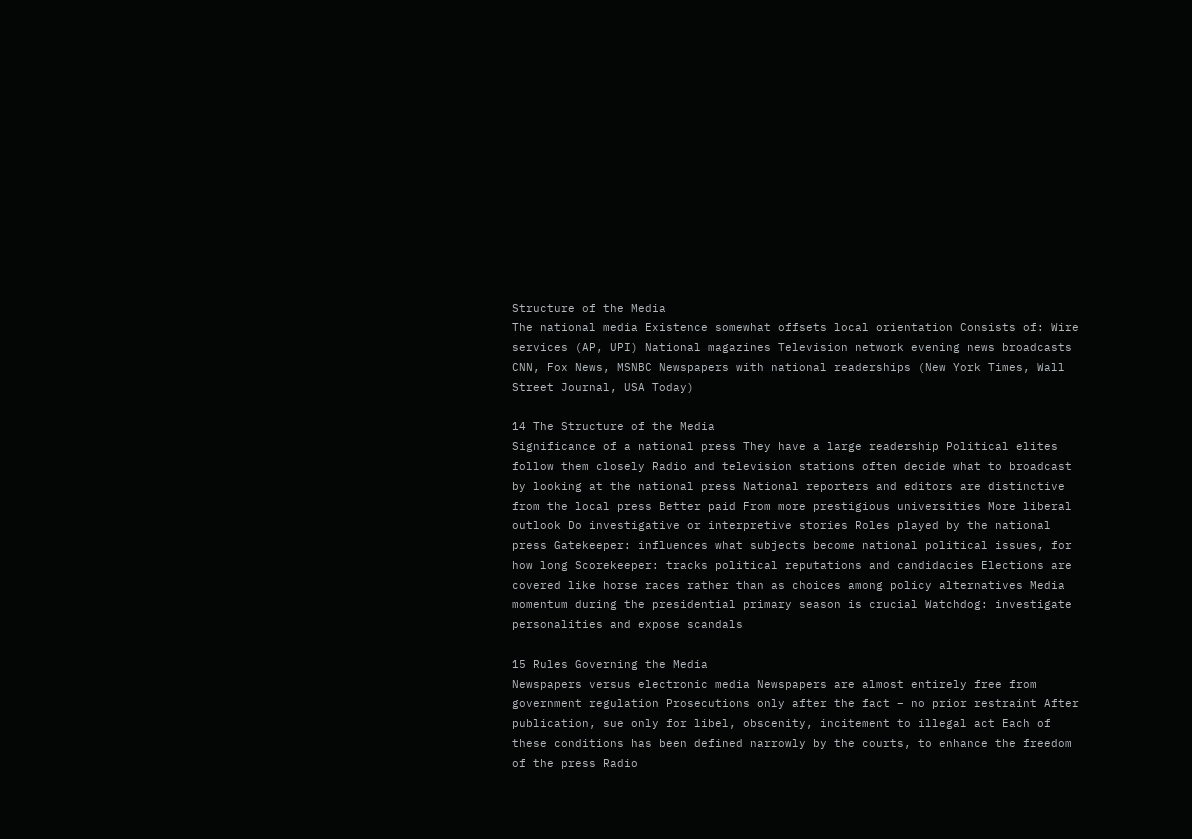Structure of the Media
The national media Existence somewhat offsets local orientation Consists of: Wire services (AP, UPI) National magazines Television network evening news broadcasts CNN, Fox News, MSNBC Newspapers with national readerships (New York Times, Wall Street Journal, USA Today)

14 The Structure of the Media
Significance of a national press They have a large readership Political elites follow them closely Radio and television stations often decide what to broadcast by looking at the national press National reporters and editors are distinctive from the local press Better paid From more prestigious universities More liberal outlook Do investigative or interpretive stories Roles played by the national press Gatekeeper: influences what subjects become national political issues, for how long Scorekeeper: tracks political reputations and candidacies Elections are covered like horse races rather than as choices among policy alternatives Media momentum during the presidential primary season is crucial Watchdog: investigate personalities and expose scandals

15 Rules Governing the Media
Newspapers versus electronic media Newspapers are almost entirely free from government regulation Prosecutions only after the fact – no prior restraint After publication, sue only for libel, obscenity, incitement to illegal act Each of these conditions has been defined narrowly by the courts, to enhance the freedom of the press Radio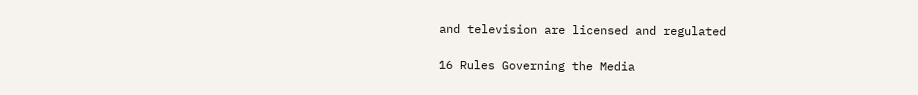and television are licensed and regulated

16 Rules Governing the Media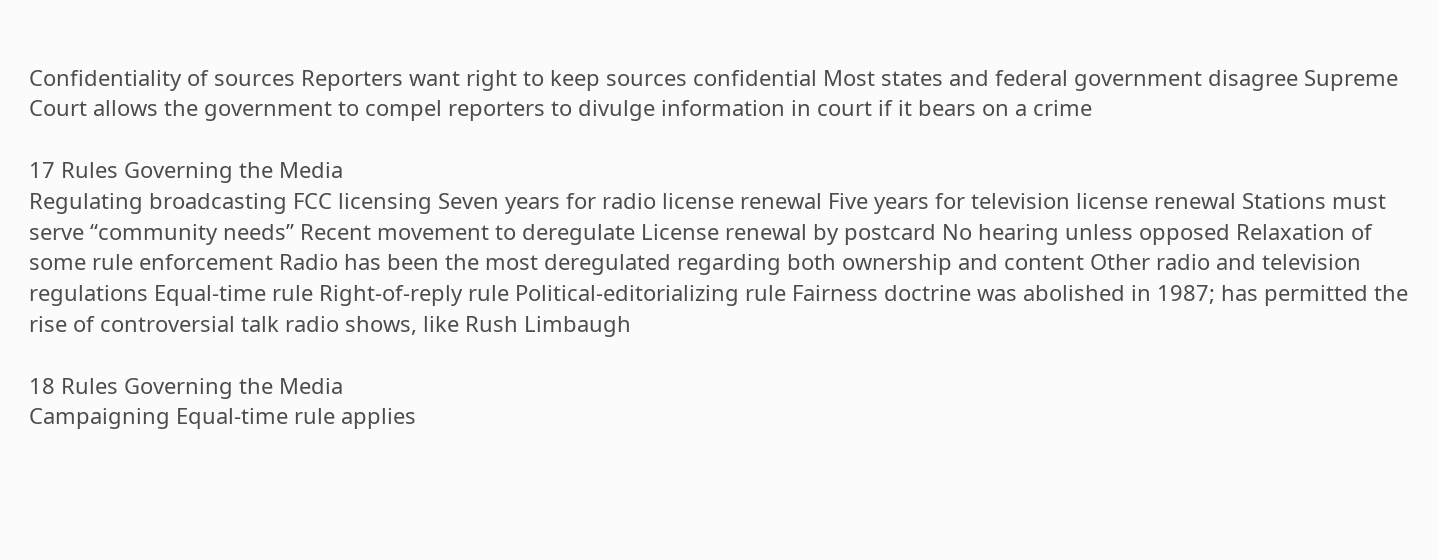Confidentiality of sources Reporters want right to keep sources confidential Most states and federal government disagree Supreme Court allows the government to compel reporters to divulge information in court if it bears on a crime

17 Rules Governing the Media
Regulating broadcasting FCC licensing Seven years for radio license renewal Five years for television license renewal Stations must serve “community needs” Recent movement to deregulate License renewal by postcard No hearing unless opposed Relaxation of some rule enforcement Radio has been the most deregulated regarding both ownership and content Other radio and television regulations Equal-time rule Right-of-reply rule Political-editorializing rule Fairness doctrine was abolished in 1987; has permitted the rise of controversial talk radio shows, like Rush Limbaugh

18 Rules Governing the Media
Campaigning Equal-time rule applies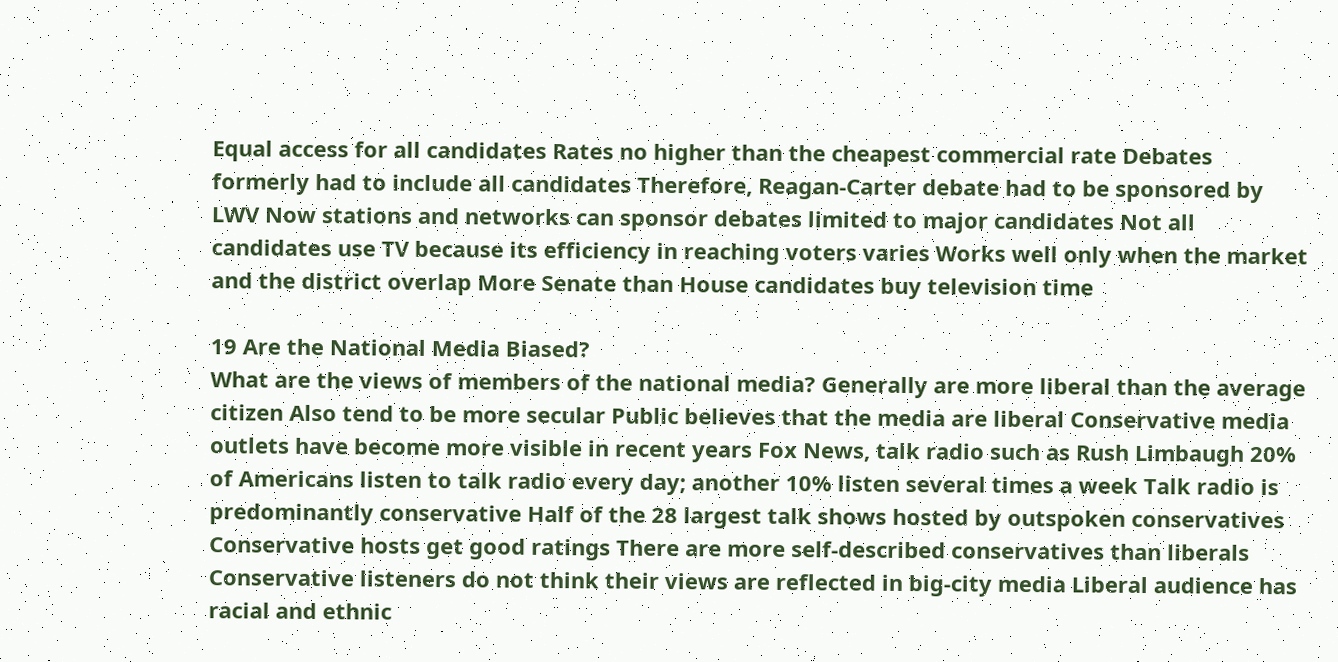Equal access for all candidates Rates no higher than the cheapest commercial rate Debates formerly had to include all candidates Therefore, Reagan-Carter debate had to be sponsored by LWV Now stations and networks can sponsor debates limited to major candidates Not all candidates use TV because its efficiency in reaching voters varies Works well only when the market and the district overlap More Senate than House candidates buy television time

19 Are the National Media Biased?
What are the views of members of the national media? Generally are more liberal than the average citizen Also tend to be more secular Public believes that the media are liberal Conservative media outlets have become more visible in recent years Fox News, talk radio such as Rush Limbaugh 20% of Americans listen to talk radio every day; another 10% listen several times a week Talk radio is predominantly conservative Half of the 28 largest talk shows hosted by outspoken conservatives Conservative hosts get good ratings There are more self-described conservatives than liberals Conservative listeners do not think their views are reflected in big-city media Liberal audience has racial and ethnic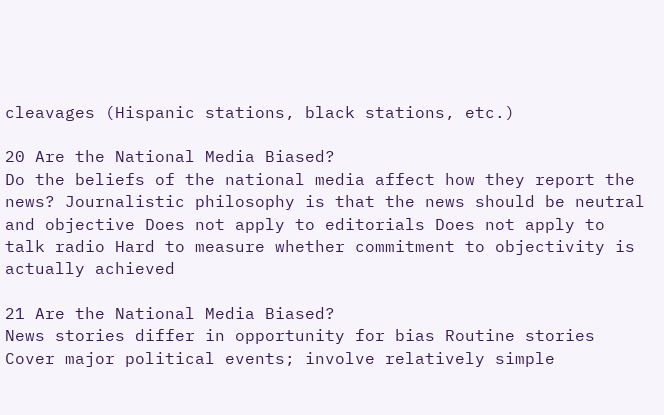cleavages (Hispanic stations, black stations, etc.)

20 Are the National Media Biased?
Do the beliefs of the national media affect how they report the news? Journalistic philosophy is that the news should be neutral and objective Does not apply to editorials Does not apply to talk radio Hard to measure whether commitment to objectivity is actually achieved

21 Are the National Media Biased?
News stories differ in opportunity for bias Routine stories Cover major political events; involve relatively simple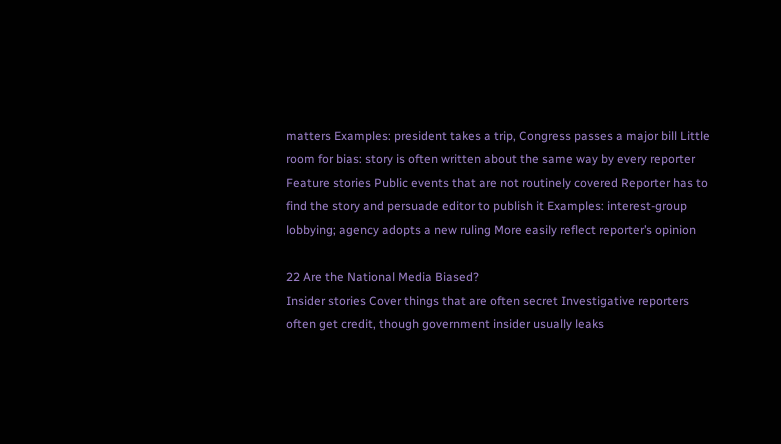matters Examples: president takes a trip, Congress passes a major bill Little room for bias: story is often written about the same way by every reporter Feature stories Public events that are not routinely covered Reporter has to find the story and persuade editor to publish it Examples: interest-group lobbying; agency adopts a new ruling More easily reflect reporter’s opinion

22 Are the National Media Biased?
Insider stories Cover things that are often secret Investigative reporters often get credit, though government insider usually leaks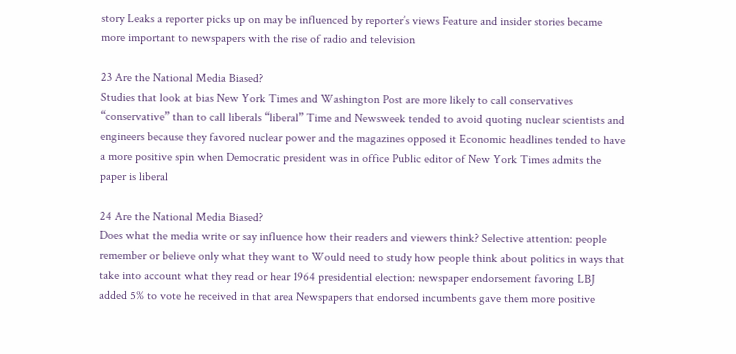story Leaks a reporter picks up on may be influenced by reporter’s views Feature and insider stories became more important to newspapers with the rise of radio and television

23 Are the National Media Biased?
Studies that look at bias New York Times and Washington Post are more likely to call conservatives “conservative” than to call liberals “liberal” Time and Newsweek tended to avoid quoting nuclear scientists and engineers because they favored nuclear power and the magazines opposed it Economic headlines tended to have a more positive spin when Democratic president was in office Public editor of New York Times admits the paper is liberal

24 Are the National Media Biased?
Does what the media write or say influence how their readers and viewers think? Selective attention: people remember or believe only what they want to Would need to study how people think about politics in ways that take into account what they read or hear 1964 presidential election: newspaper endorsement favoring LBJ added 5% to vote he received in that area Newspapers that endorsed incumbents gave them more positive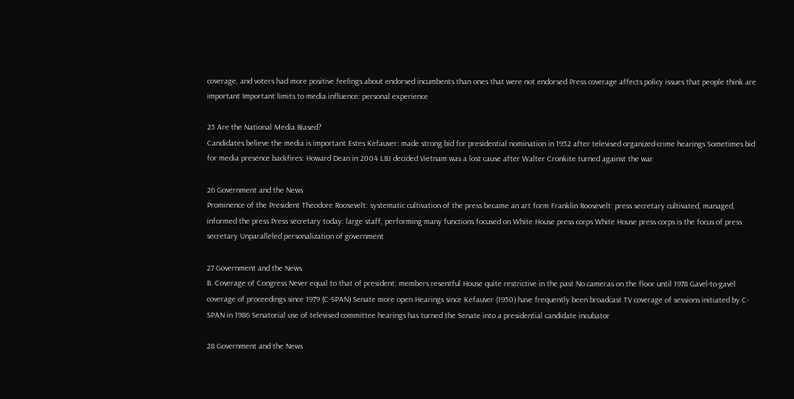coverage, and voters had more positive feelings about endorsed incumbents than ones that were not endorsed Press coverage affects policy issues that people think are important Important limits to media influence: personal experience

25 Are the National Media Biased?
Candidates believe the media is important Estes Kefauver: made strong bid for presidential nomination in 1952 after televised organized-crime hearings Sometimes bid for media presence backfires: Howard Dean in 2004 LBJ decided Vietnam was a lost cause after Walter Cronkite turned against the war

26 Government and the News
Prominence of the President Theodore Roosevelt: systematic cultivation of the press became an art form Franklin Roosevelt: press secretary cultivated, managed, informed the press Press secretary today: large staff, performing many functions focused on White House press corps White House press corps is the focus of press secretary Unparalleled personalization of government

27 Government and the News
B. Coverage of Congress Never equal to that of president; members resentful House quite restrictive in the past No cameras on the floor until 1978 Gavel-to-gavel coverage of proceedings since 1979 (C-SPAN) Senate more open Hearings since Kefauver (1950) have frequently been broadcast TV coverage of sessions initiated by C-SPAN in 1986 Senatorial use of televised committee hearings has turned the Senate into a presidential candidate incubator

28 Government and the News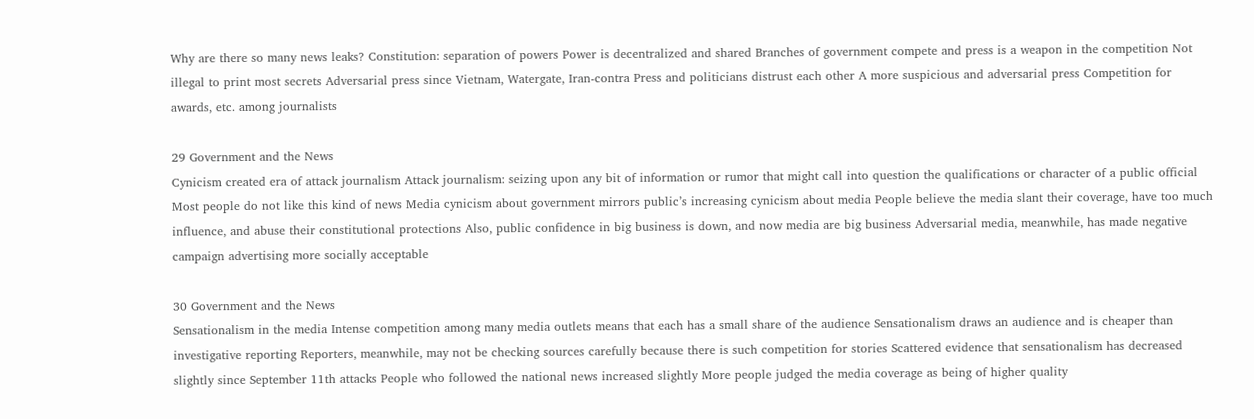Why are there so many news leaks? Constitution: separation of powers Power is decentralized and shared Branches of government compete and press is a weapon in the competition Not illegal to print most secrets Adversarial press since Vietnam, Watergate, Iran-contra Press and politicians distrust each other A more suspicious and adversarial press Competition for awards, etc. among journalists

29 Government and the News
Cynicism created era of attack journalism Attack journalism: seizing upon any bit of information or rumor that might call into question the qualifications or character of a public official Most people do not like this kind of news Media cynicism about government mirrors public’s increasing cynicism about media People believe the media slant their coverage, have too much influence, and abuse their constitutional protections Also, public confidence in big business is down, and now media are big business Adversarial media, meanwhile, has made negative campaign advertising more socially acceptable

30 Government and the News
Sensationalism in the media Intense competition among many media outlets means that each has a small share of the audience Sensationalism draws an audience and is cheaper than investigative reporting Reporters, meanwhile, may not be checking sources carefully because there is such competition for stories Scattered evidence that sensationalism has decreased slightly since September 11th attacks People who followed the national news increased slightly More people judged the media coverage as being of higher quality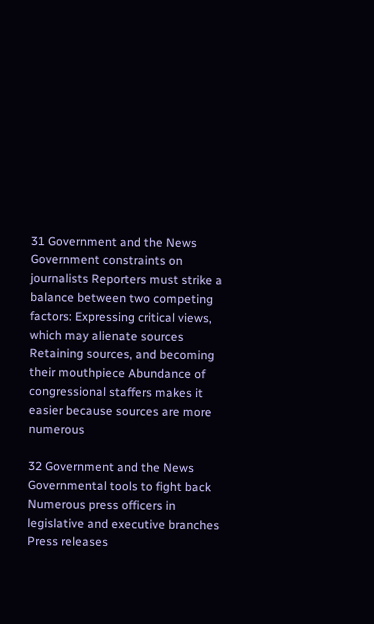31 Government and the News
Government constraints on journalists Reporters must strike a balance between two competing factors: Expressing critical views, which may alienate sources Retaining sources, and becoming their mouthpiece Abundance of congressional staffers makes it easier because sources are more numerous

32 Government and the News
Governmental tools to fight back Numerous press officers in legislative and executive branches Press releases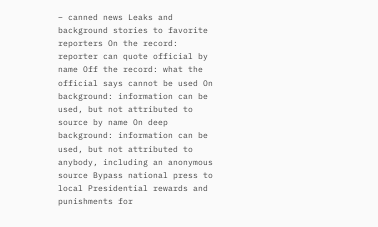– canned news Leaks and background stories to favorite reporters On the record: reporter can quote official by name Off the record: what the official says cannot be used On background: information can be used, but not attributed to source by name On deep background: information can be used, but not attributed to anybody, including an anonymous source Bypass national press to local Presidential rewards and punishments for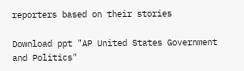reporters based on their stories

Download ppt "AP United States Government and Politics"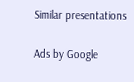Similar presentations

Ads by Google